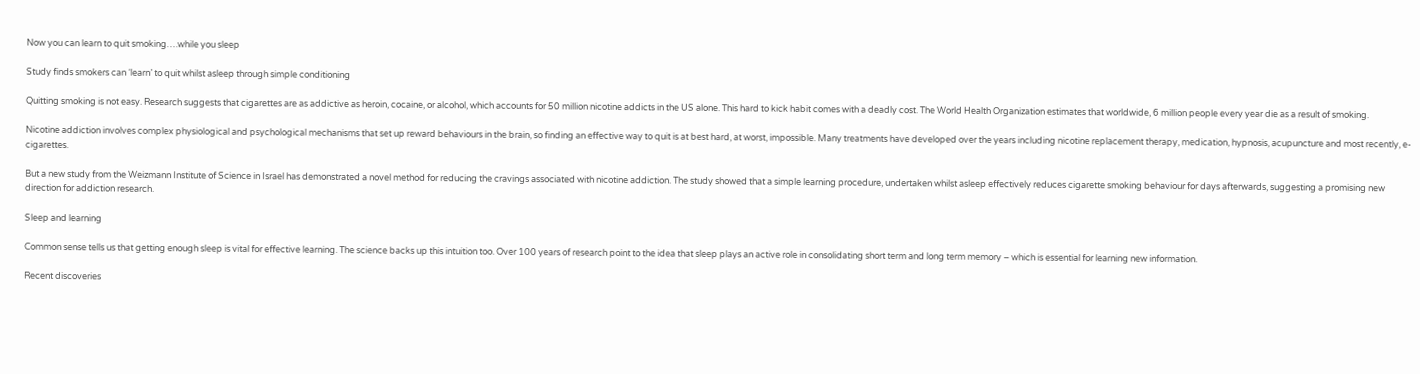Now you can learn to quit smoking….while you sleep

Study finds smokers can ‘learn’ to quit whilst asleep through simple conditioning

Quitting smoking is not easy. Research suggests that cigarettes are as addictive as heroin, cocaine, or alcohol, which accounts for 50 million nicotine addicts in the US alone. This hard to kick habit comes with a deadly cost. The World Health Organization estimates that worldwide, 6 million people every year die as a result of smoking.

Nicotine addiction involves complex physiological and psychological mechanisms that set up reward behaviours in the brain, so finding an effective way to quit is at best hard, at worst, impossible. Many treatments have developed over the years including nicotine replacement therapy, medication, hypnosis, acupuncture and most recently, e-cigarettes.

But a new study from the Weizmann Institute of Science in Israel has demonstrated a novel method for reducing the cravings associated with nicotine addiction. The study showed that a simple learning procedure, undertaken whilst asleep effectively reduces cigarette smoking behaviour for days afterwards, suggesting a promising new direction for addiction research.

Sleep and learning

Common sense tells us that getting enough sleep is vital for effective learning. The science backs up this intuition too. Over 100 years of research point to the idea that sleep plays an active role in consolidating short term and long term memory – which is essential for learning new information.

Recent discoveries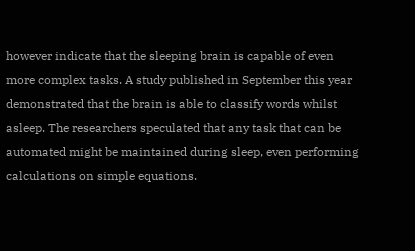however indicate that the sleeping brain is capable of even more complex tasks. A study published in September this year demonstrated that the brain is able to classify words whilst asleep. The researchers speculated that any task that can be automated might be maintained during sleep, even performing calculations on simple equations.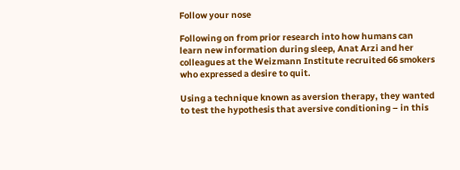Follow your nose

Following on from prior research into how humans can learn new information during sleep, Anat Arzi and her colleagues at the Weizmann Institute recruited 66 smokers who expressed a desire to quit.

Using a technique known as aversion therapy, they wanted to test the hypothesis that aversive conditioning – in this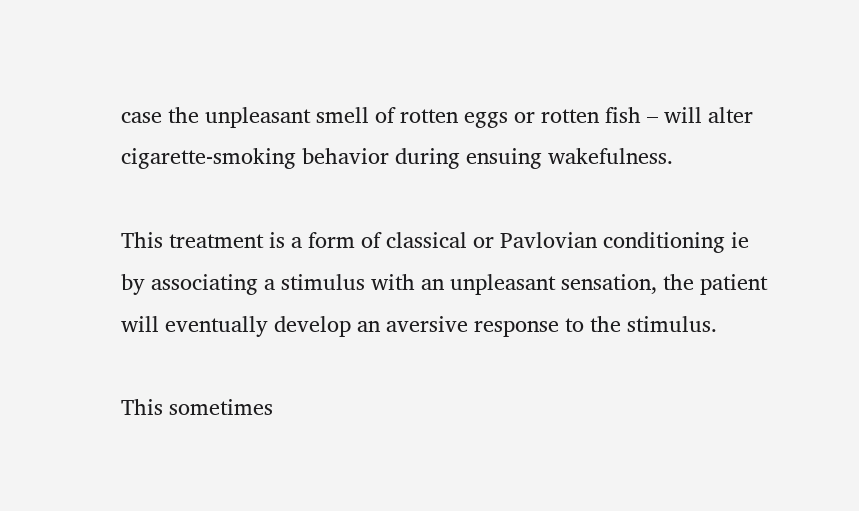case the unpleasant smell of rotten eggs or rotten fish – will alter cigarette-smoking behavior during ensuing wakefulness.

This treatment is a form of classical or Pavlovian conditioning ie by associating a stimulus with an unpleasant sensation, the patient will eventually develop an aversive response to the stimulus.

This sometimes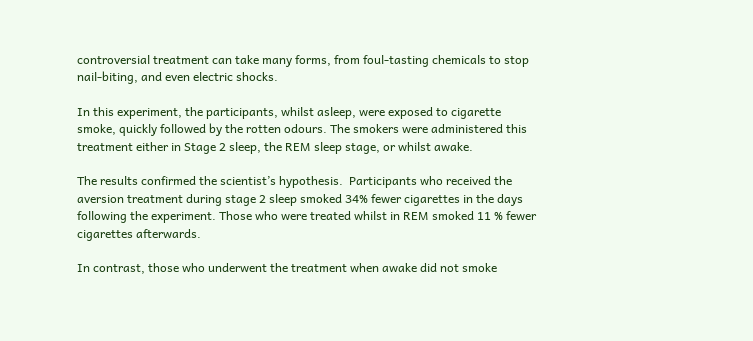controversial treatment can take many forms, from foul-tasting chemicals to stop nail-biting, and even electric shocks.

In this experiment, the participants, whilst asleep, were exposed to cigarette smoke, quickly followed by the rotten odours. The smokers were administered this treatment either in Stage 2 sleep, the REM sleep stage, or whilst awake.

The results confirmed the scientist’s hypothesis.  Participants who received the aversion treatment during stage 2 sleep smoked 34% fewer cigarettes in the days following the experiment. Those who were treated whilst in REM smoked 11 % fewer cigarettes afterwards.

In contrast, those who underwent the treatment when awake did not smoke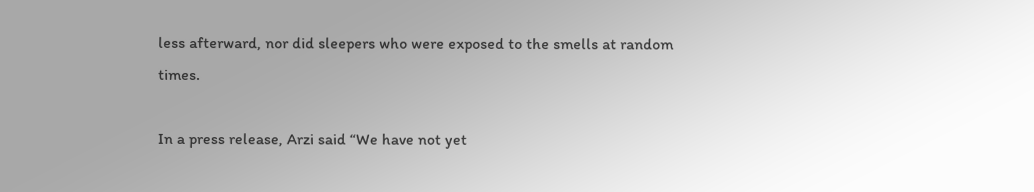less afterward, nor did sleepers who were exposed to the smells at random times.

In a press release, Arzi said “We have not yet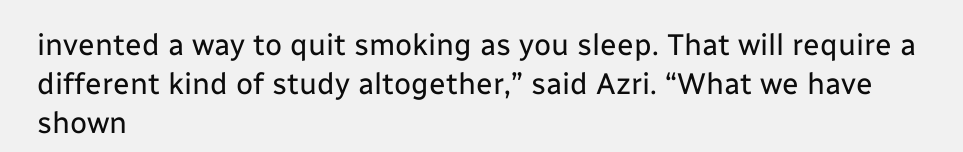invented a way to quit smoking as you sleep. That will require a different kind of study altogether,” said Azri. “What we have shown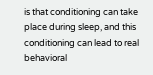is that conditioning can take place during sleep, and this conditioning can lead to real behavioral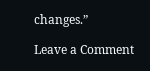changes.”

Leave a Comment